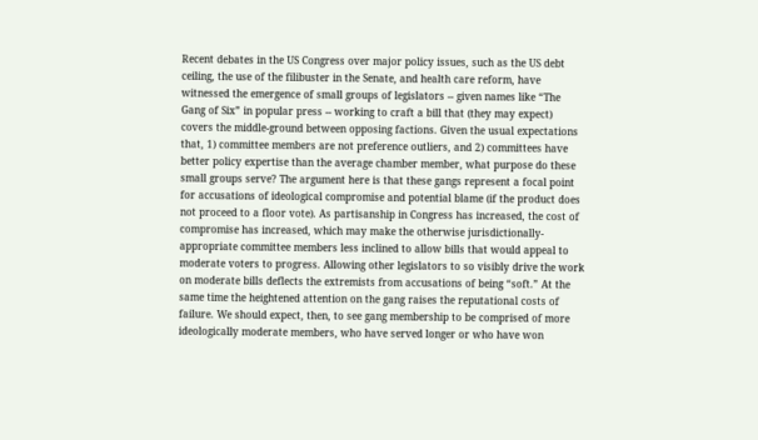Recent debates in the US Congress over major policy issues, such as the US debt ceiling, the use of the filibuster in the Senate, and health care reform, have witnessed the emergence of small groups of legislators -- given names like “The Gang of Six” in popular press -- working to craft a bill that (they may expect) covers the middle-ground between opposing factions. Given the usual expectations that, 1) committee members are not preference outliers, and 2) committees have better policy expertise than the average chamber member, what purpose do these small groups serve? The argument here is that these gangs represent a focal point for accusations of ideological compromise and potential blame (if the product does not proceed to a floor vote). As partisanship in Congress has increased, the cost of compromise has increased, which may make the otherwise jurisdictionally-appropriate committee members less inclined to allow bills that would appeal to moderate voters to progress. Allowing other legislators to so visibly drive the work on moderate bills deflects the extremists from accusations of being “soft.” At the same time the heightened attention on the gang raises the reputational costs of failure. We should expect, then, to see gang membership to be comprised of more ideologically moderate members, who have served longer or who have won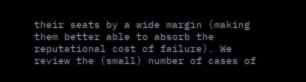their seats by a wide margin (making them better able to absorb the reputational cost of failure). We review the (small) number of cases of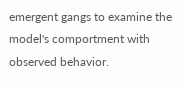emergent gangs to examine the model's comportment with observed behavior.